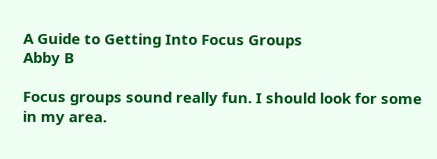A Guide to Getting Into Focus Groups
Abby B

Focus groups sound really fun. I should look for some in my area.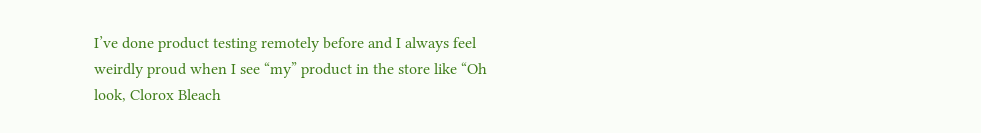I’ve done product testing remotely before and I always feel weirdly proud when I see “my” product in the store like “Oh look, Clorox Bleach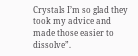Crystals I’m so glad they took my advice and made those easier to dissolve”.